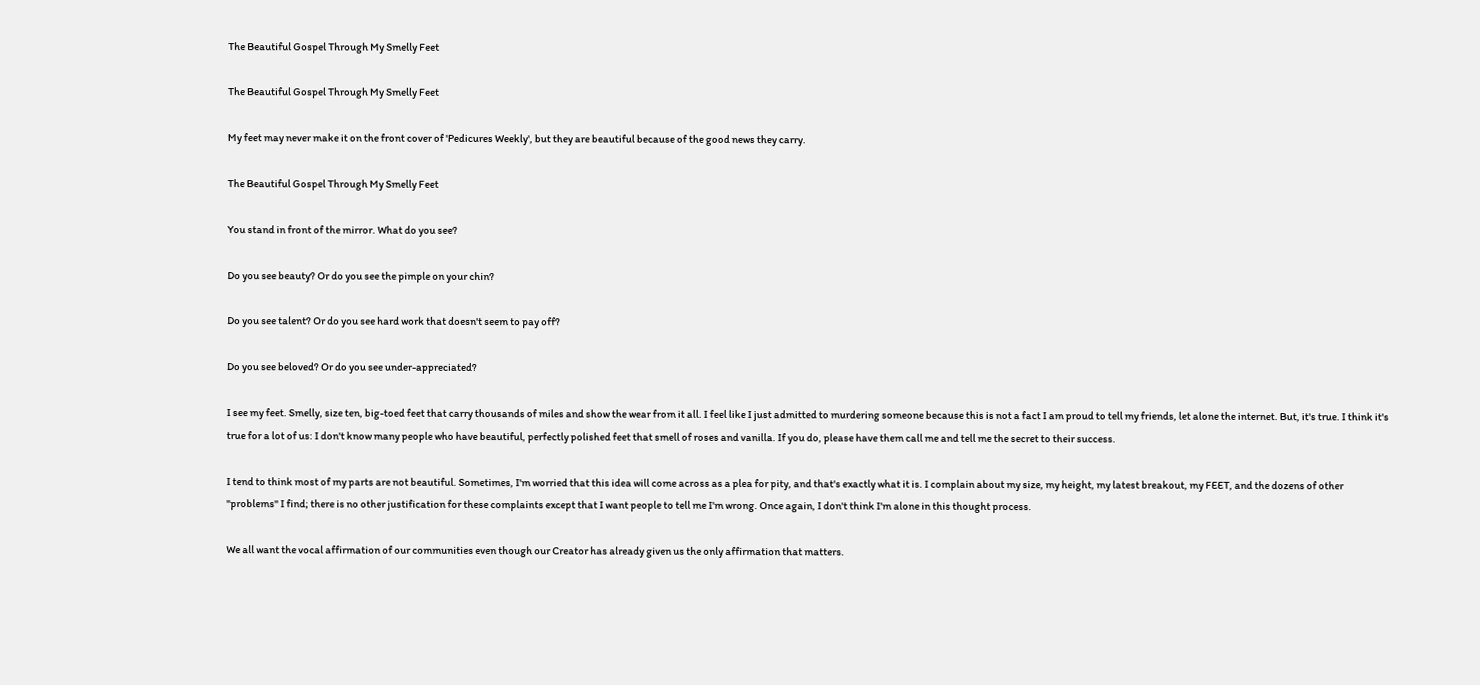The Beautiful Gospel Through My Smelly Feet

The Beautiful Gospel Through My Smelly Feet

My feet may never make it on the front cover of 'Pedicures Weekly', but they are beautiful because of the good news they carry.

The Beautiful Gospel Through My Smelly Feet

You stand in front of the mirror. What do you see?

Do you see beauty? Or do you see the pimple on your chin?

Do you see talent? Or do you see hard work that doesn't seem to pay off?

Do you see beloved? Or do you see under-appreciated?

I see my feet. Smelly, size ten, big-toed feet that carry thousands of miles and show the wear from it all. I feel like I just admitted to murdering someone because this is not a fact I am proud to tell my friends, let alone the internet. But, it's true. I think it's true for a lot of us: I don't know many people who have beautiful, perfectly polished feet that smell of roses and vanilla. If you do, please have them call me and tell me the secret to their success.

I tend to think most of my parts are not beautiful. Sometimes, I'm worried that this idea will come across as a plea for pity, and that's exactly what it is. I complain about my size, my height, my latest breakout, my FEET, and the dozens of other "problems" I find; there is no other justification for these complaints except that I want people to tell me I'm wrong. Once again, I don't think I'm alone in this thought process.

We all want the vocal affirmation of our communities even though our Creator has already given us the only affirmation that matters.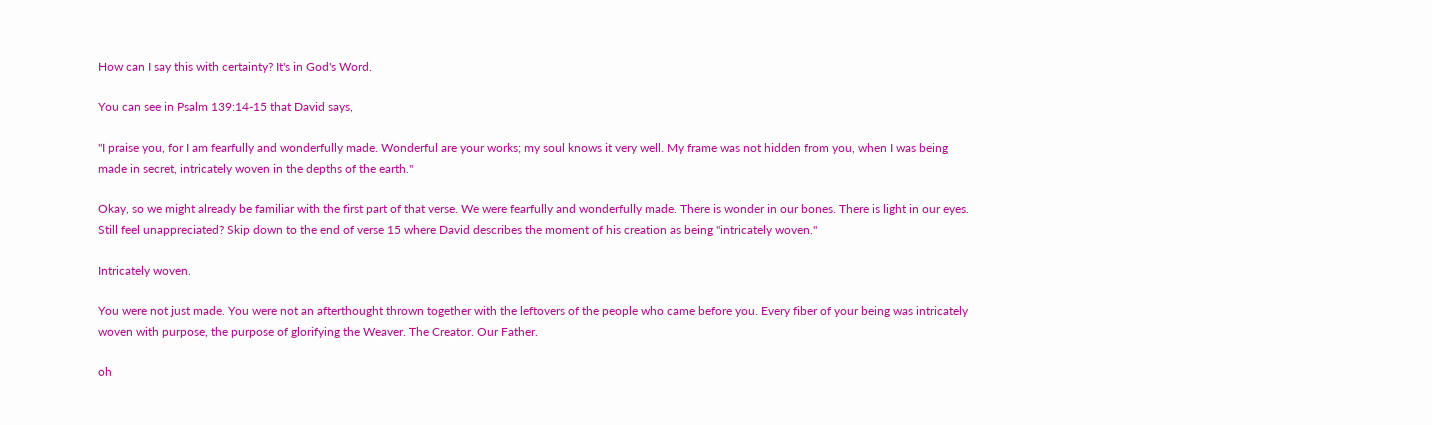How can I say this with certainty? It's in God's Word.

You can see in Psalm 139:14-15 that David says,

"I praise you, for I am fearfully and wonderfully made. Wonderful are your works; my soul knows it very well. My frame was not hidden from you, when I was being made in secret, intricately woven in the depths of the earth."

Okay, so we might already be familiar with the first part of that verse. We were fearfully and wonderfully made. There is wonder in our bones. There is light in our eyes. Still feel unappreciated? Skip down to the end of verse 15 where David describes the moment of his creation as being "intricately woven."

Intricately woven.

You were not just made. You were not an afterthought thrown together with the leftovers of the people who came before you. Every fiber of your being was intricately woven with purpose, the purpose of glorifying the Weaver. The Creator. Our Father.

oh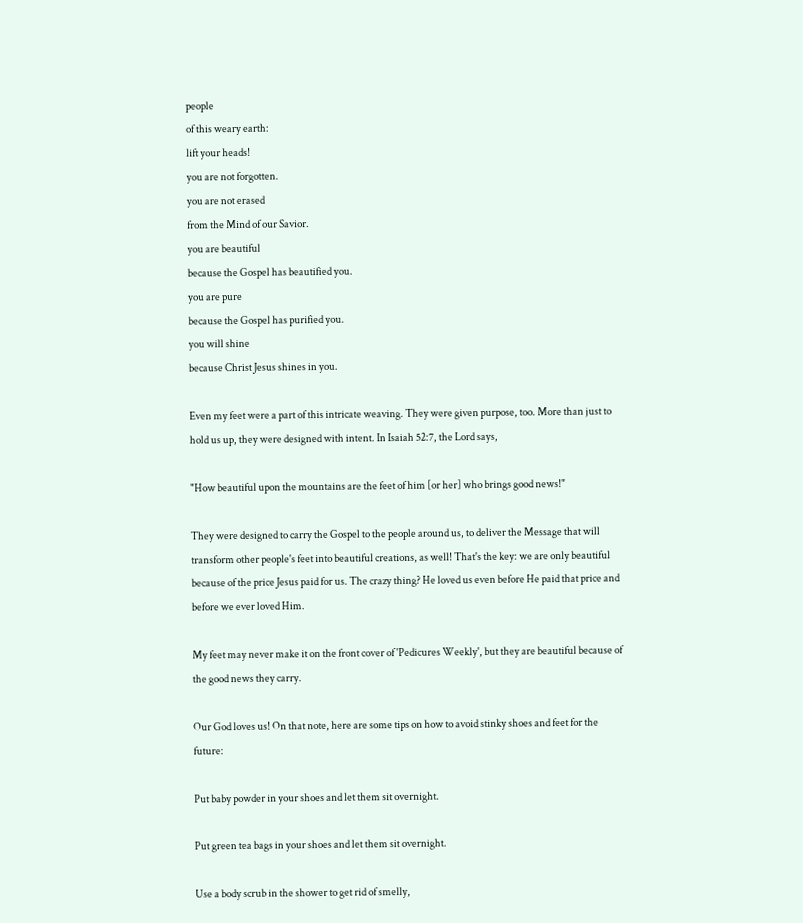people
of this weary earth:
lift your heads!
you are not forgotten.
you are not erased
from the Mind of our Savior.
you are beautiful
because the Gospel has beautified you.
you are pure
because the Gospel has purified you.
you will shine
because Christ Jesus shines in you.

Even my feet were a part of this intricate weaving. They were given purpose, too. More than just to hold us up, they were designed with intent. In Isaiah 52:7, the Lord says,

"How beautiful upon the mountains are the feet of him [or her] who brings good news!"

They were designed to carry the Gospel to the people around us, to deliver the Message that will transform other people's feet into beautiful creations, as well! That's the key: we are only beautiful because of the price Jesus paid for us. The crazy thing? He loved us even before He paid that price and before we ever loved Him.

My feet may never make it on the front cover of 'Pedicures Weekly', but they are beautiful because of the good news they carry.

Our God loves us! On that note, here are some tips on how to avoid stinky shoes and feet for the future:

Put baby powder in your shoes and let them sit overnight.

Put green tea bags in your shoes and let them sit overnight.

Use a body scrub in the shower to get rid of smelly,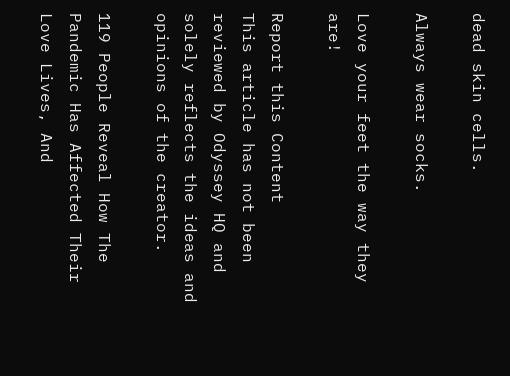dead skin cells.

Always wear socks.

Love your feet the way they are!

Report this Content
This article has not been reviewed by Odyssey HQ and solely reflects the ideas and opinions of the creator.

119 People Reveal How The Pandemic Has Affected Their Love Lives, And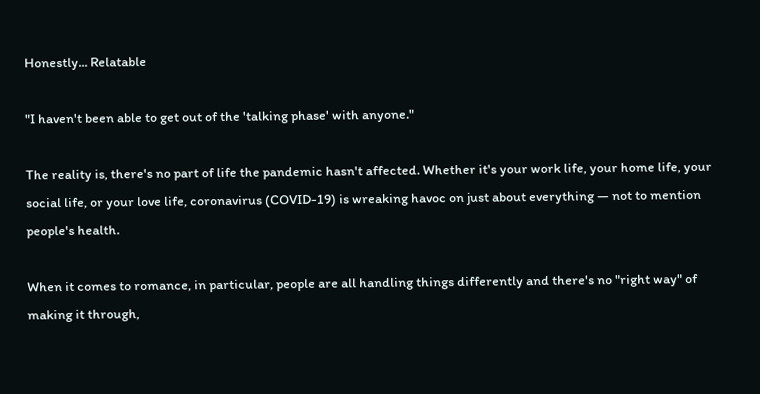Honestly... Relatable

"I haven't been able to get out of the 'talking phase' with anyone."

The reality is, there's no part of life the pandemic hasn't affected. Whether it's your work life, your home life, your social life, or your love life, coronavirus (COVID-19) is wreaking havoc on just about everything — not to mention people's health.

When it comes to romance, in particular, people are all handling things differently and there's no "right way" of making it through,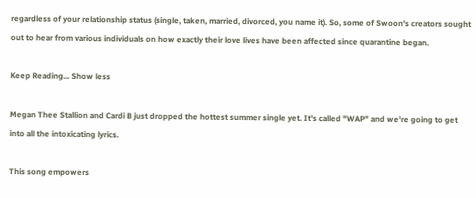regardless of your relationship status (single, taken, married, divorced, you name it). So, some of Swoon's creators sought out to hear from various individuals on how exactly their love lives have been affected since quarantine began.

Keep Reading... Show less

Megan Thee Stallion and Cardi B just dropped the hottest summer single yet. It's called "WAP" and we're going to get into all the intoxicating lyrics.

This song empowers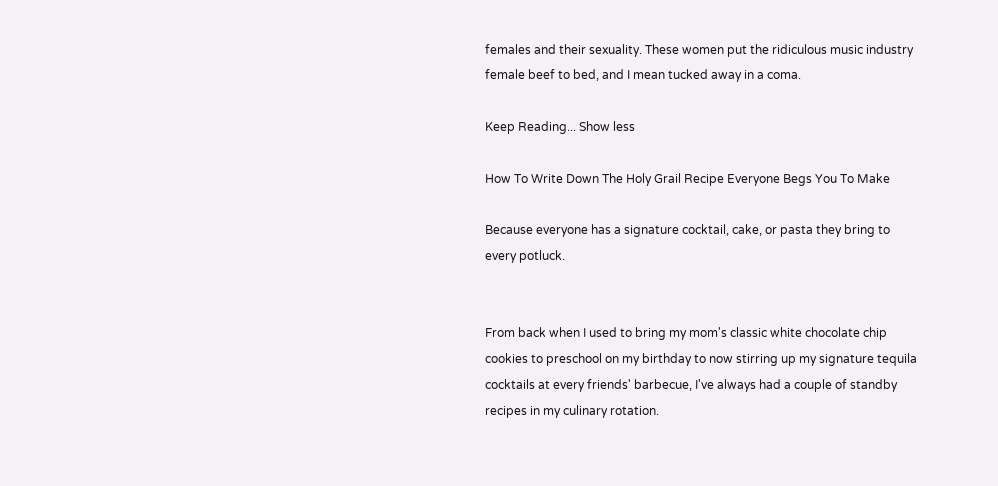females and their sexuality. These women put the ridiculous music industry female beef to bed, and I mean tucked away in a coma.

Keep Reading... Show less

How To Write Down The Holy Grail Recipe Everyone Begs You To Make

Because everyone has a signature cocktail, cake, or pasta they bring to every potluck.


From back when I used to bring my mom's classic white chocolate chip cookies to preschool on my birthday to now stirring up my signature tequila cocktails at every friends' barbecue, I've always had a couple of standby recipes in my culinary rotation.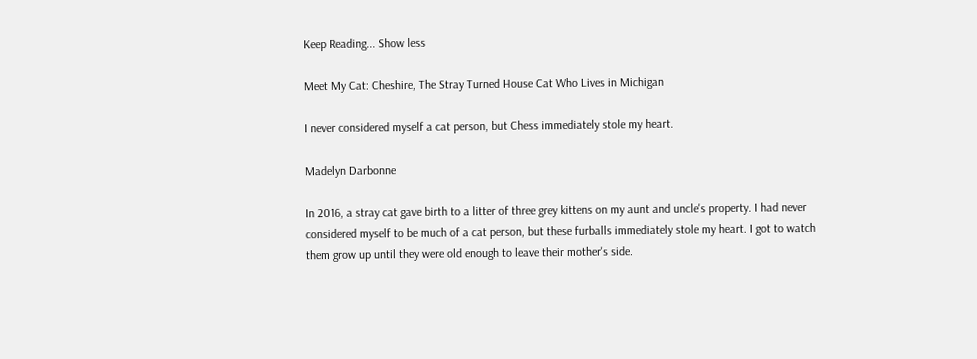Keep Reading... Show less

Meet My Cat: Cheshire, The Stray Turned House Cat Who Lives in Michigan

I never considered myself a cat person, but Chess immediately stole my heart.

Madelyn Darbonne

In 2016, a stray cat gave birth to a litter of three grey kittens on my aunt and uncle's property. I had never considered myself to be much of a cat person, but these furballs immediately stole my heart. I got to watch them grow up until they were old enough to leave their mother's side.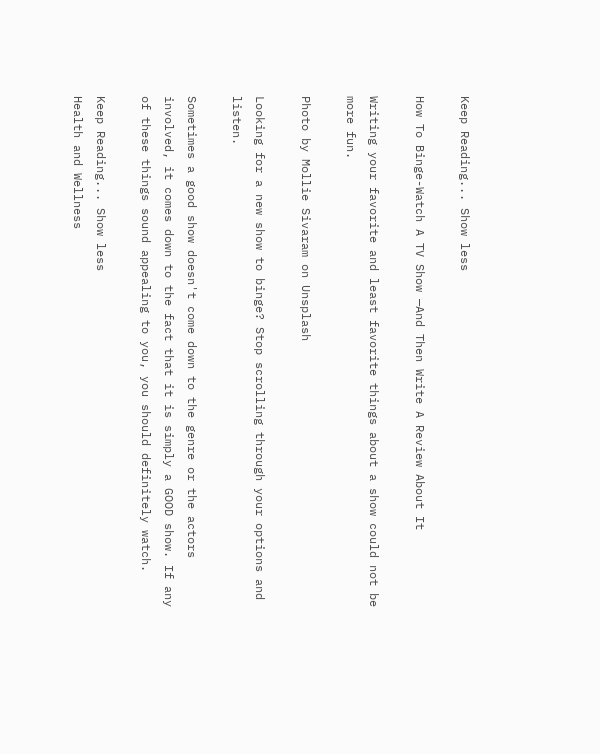Keep Reading... Show less

How To Binge-Watch A TV Show —And Then Write A Review About It

Writing your favorite and least favorite things about a show could not be more fun.

Photo by Mollie Sivaram on Unsplash

Looking for a new show to binge? Stop scrolling through your options and listen.

Sometimes a good show doesn't come down to the genre or the actors involved, it comes down to the fact that it is simply a GOOD show. If any of these things sound appealing to you, you should definitely watch.

Keep Reading... Show less
Health and Wellness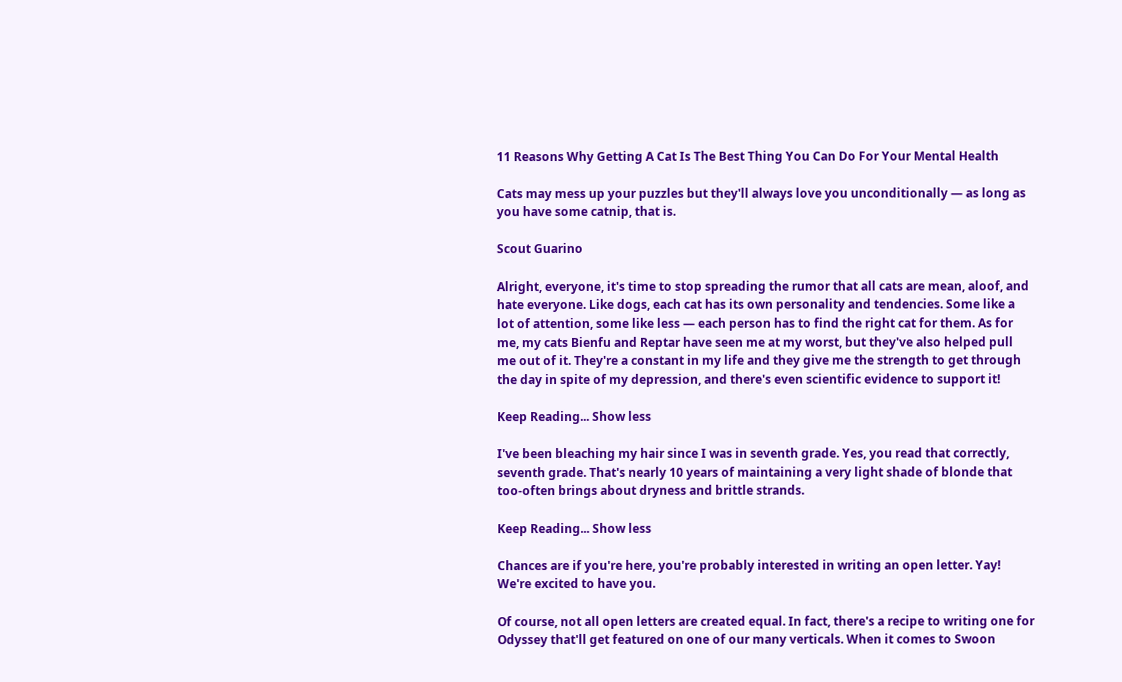11 Reasons Why Getting A Cat Is The Best Thing You Can Do For Your Mental Health

Cats may mess up your puzzles but they'll always love you unconditionally — as long as you have some catnip, that is.

Scout Guarino

Alright, everyone, it's time to stop spreading the rumor that all cats are mean, aloof, and hate everyone. Like dogs, each cat has its own personality and tendencies. Some like a lot of attention, some like less — each person has to find the right cat for them. As for me, my cats Bienfu and Reptar have seen me at my worst, but they've also helped pull me out of it. They're a constant in my life and they give me the strength to get through the day in spite of my depression, and there's even scientific evidence to support it!

Keep Reading... Show less

I've been bleaching my hair since I was in seventh grade. Yes, you read that correctly, seventh grade. That's nearly 10 years of maintaining a very light shade of blonde that too-often brings about dryness and brittle strands.

Keep Reading... Show less

Chances are if you're here, you're probably interested in writing an open letter. Yay! We're excited to have you.

Of course, not all open letters are created equal. In fact, there's a recipe to writing one for Odyssey that'll get featured on one of our many verticals. When it comes to Swoon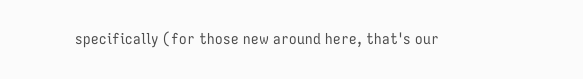specifically (for those new around here, that's our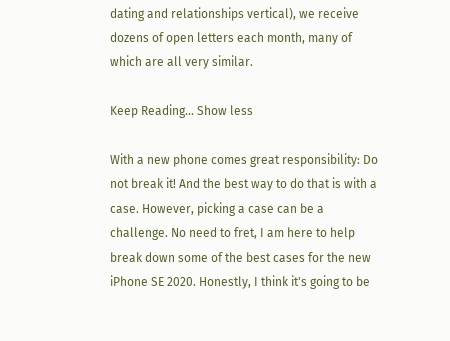dating and relationships vertical), we receive dozens of open letters each month, many of which are all very similar.

Keep Reading... Show less

With a new phone comes great responsibility: Do not break it! And the best way to do that is with a case. However, picking a case can be a challenge. No need to fret, I am here to help break down some of the best cases for the new iPhone SE 2020. Honestly, I think it's going to be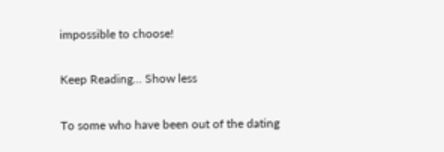impossible to choose!

Keep Reading... Show less

To some who have been out of the dating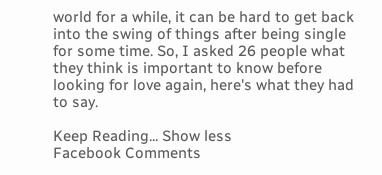world for a while, it can be hard to get back into the swing of things after being single for some time. So, I asked 26 people what they think is important to know before looking for love again, here's what they had to say.

Keep Reading... Show less
Facebook Comments